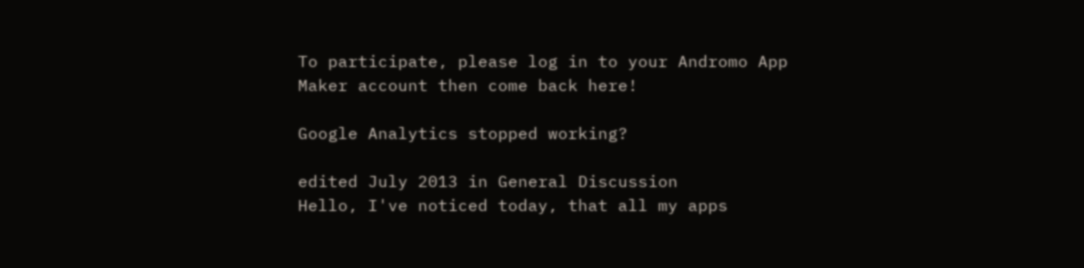To participate, please log in to your Andromo App Maker account then come back here!

Google Analytics stopped working?

edited July 2013 in General Discussion
Hello, I've noticed today, that all my apps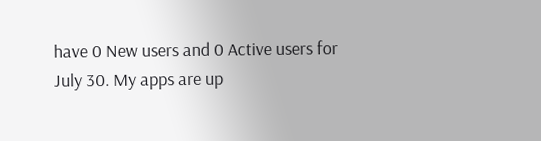have 0 New users and 0 Active users for July 30. My apps are up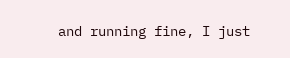and running fine, I just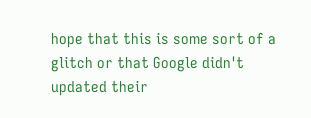hope that this is some sort of a glitch or that Google didn't updated their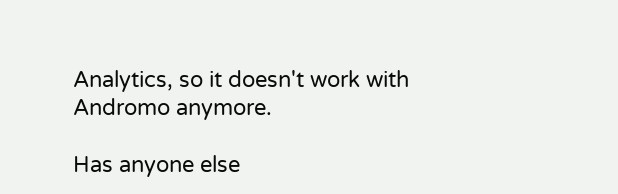Analytics, so it doesn't work with Andromo anymore.

Has anyone else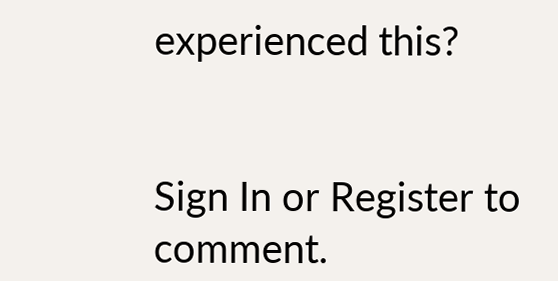experienced this?


Sign In or Register to comment.